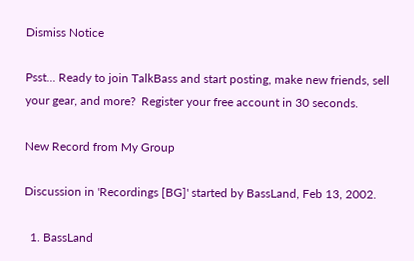Dismiss Notice

Psst... Ready to join TalkBass and start posting, make new friends, sell your gear, and more?  Register your free account in 30 seconds.

New Record from My Group

Discussion in 'Recordings [BG]' started by BassLand, Feb 13, 2002.

  1. BassLand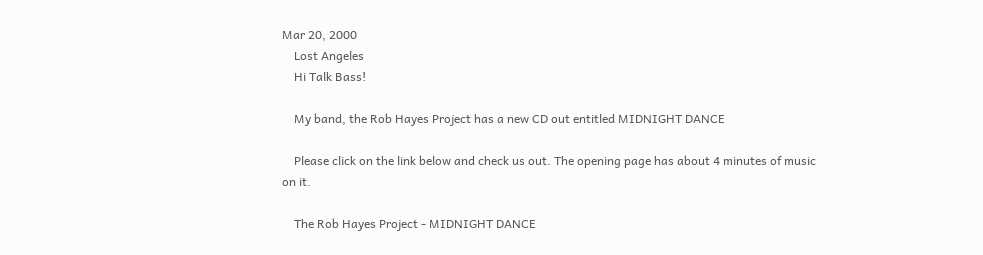Mar 20, 2000
    Lost Angeles
    Hi Talk Bass!

    My band, the Rob Hayes Project has a new CD out entitled MIDNIGHT DANCE

    Please click on the link below and check us out. The opening page has about 4 minutes of music on it.

    The Rob Hayes Project - MIDNIGHT DANCE